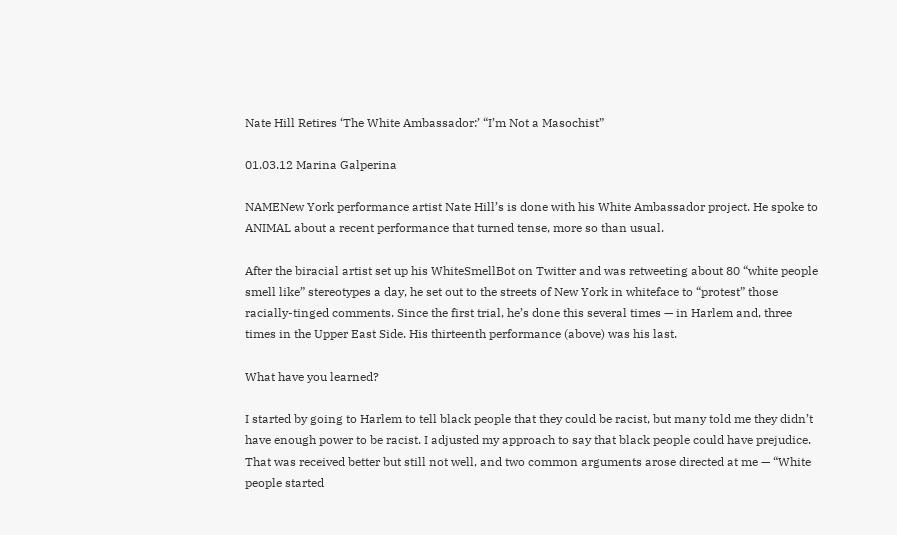Nate Hill Retires ‘The White Ambassador:’ “I’m Not a Masochist”

01.03.12 Marina Galperina

NAMENew York performance artist Nate Hill’s is done with his White Ambassador project. He spoke to ANIMAL about a recent performance that turned tense, more so than usual.

After the biracial artist set up his WhiteSmellBot on Twitter and was retweeting about 80 “white people smell like” stereotypes a day, he set out to the streets of New York in whiteface to “protest” those racially-tinged comments. Since the first trial, he’s done this several times — in Harlem and, three times in the Upper East Side. His thirteenth performance (above) was his last.

What have you learned?

I started by going to Harlem to tell black people that they could be racist, but many told me they didn’t have enough power to be racist. I adjusted my approach to say that black people could have prejudice. That was received better but still not well, and two common arguments arose directed at me — “White people started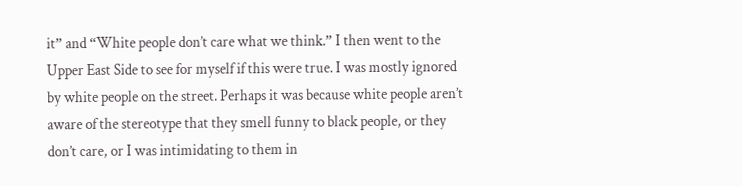it” and “White people don’t care what we think.” I then went to the Upper East Side to see for myself if this were true. I was mostly ignored by white people on the street. Perhaps it was because white people aren’t aware of the stereotype that they smell funny to black people, or they don’t care, or I was intimidating to them in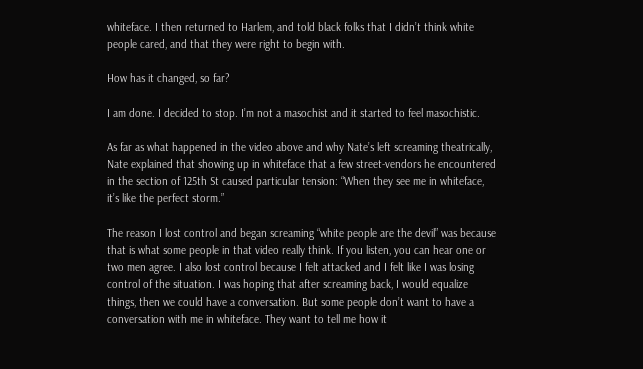whiteface. I then returned to Harlem, and told black folks that I didn’t think white people cared, and that they were right to begin with.

How has it changed, so far?

I am done. I decided to stop. I’m not a masochist and it started to feel masochistic.

As far as what happened in the video above and why Nate’s left screaming theatrically, Nate explained that showing up in whiteface that a few street-vendors he encountered in the section of 125th St caused particular tension: “When they see me in whiteface, it’s like the perfect storm.”

The reason I lost control and began screaming “white people are the devil” was because that is what some people in that video really think. If you listen, you can hear one or two men agree. I also lost control because I felt attacked and I felt like I was losing control of the situation. I was hoping that after screaming back, I would equalize things, then we could have a conversation. But some people don’t want to have a conversation with me in whiteface. They want to tell me how it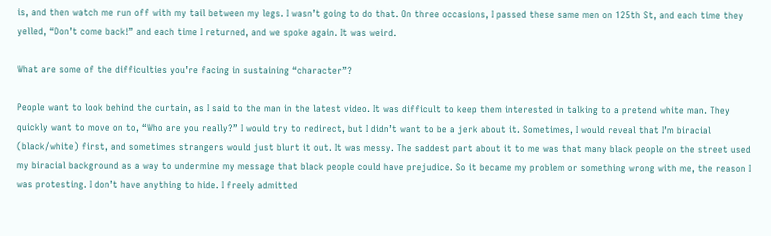is, and then watch me run off with my tail between my legs. I wasn’t going to do that. On three occasions, I passed these same men on 125th St, and each time they yelled, “Don’t come back!” and each time I returned, and we spoke again. It was weird.

What are some of the difficulties you’re facing in sustaining “character”?

People want to look behind the curtain, as I said to the man in the latest video. It was difficult to keep them interested in talking to a pretend white man. They quickly want to move on to, “Who are you really?” I would try to redirect, but I didn’t want to be a jerk about it. Sometimes, I would reveal that I’m biracial (black/white) first, and sometimes strangers would just blurt it out. It was messy. The saddest part about it to me was that many black people on the street used my biracial background as a way to undermine my message that black people could have prejudice. So it became my problem or something wrong with me, the reason I was protesting. I don’t have anything to hide. I freely admitted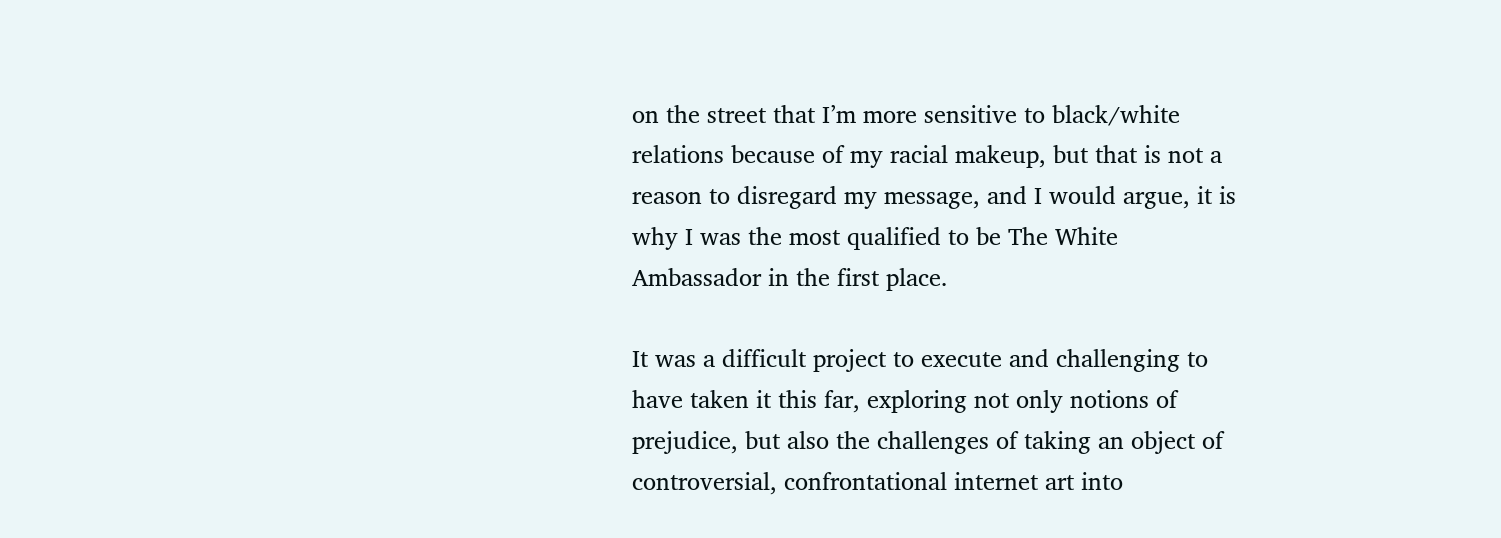on the street that I’m more sensitive to black/white relations because of my racial makeup, but that is not a reason to disregard my message, and I would argue, it is why I was the most qualified to be The White Ambassador in the first place.

It was a difficult project to execute and challenging to have taken it this far, exploring not only notions of prejudice, but also the challenges of taking an object of controversial, confrontational internet art into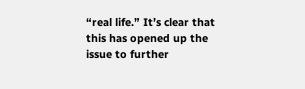“real life.” It’s clear that this has opened up the issue to further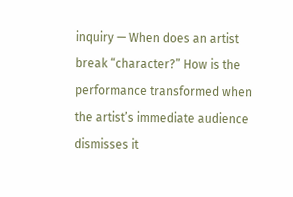inquiry — When does an artist break “character?” How is the performance transformed when the artist’s immediate audience dismisses it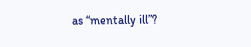as “mentally ill”?